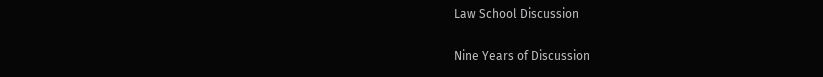Law School Discussion

Nine Years of Discussion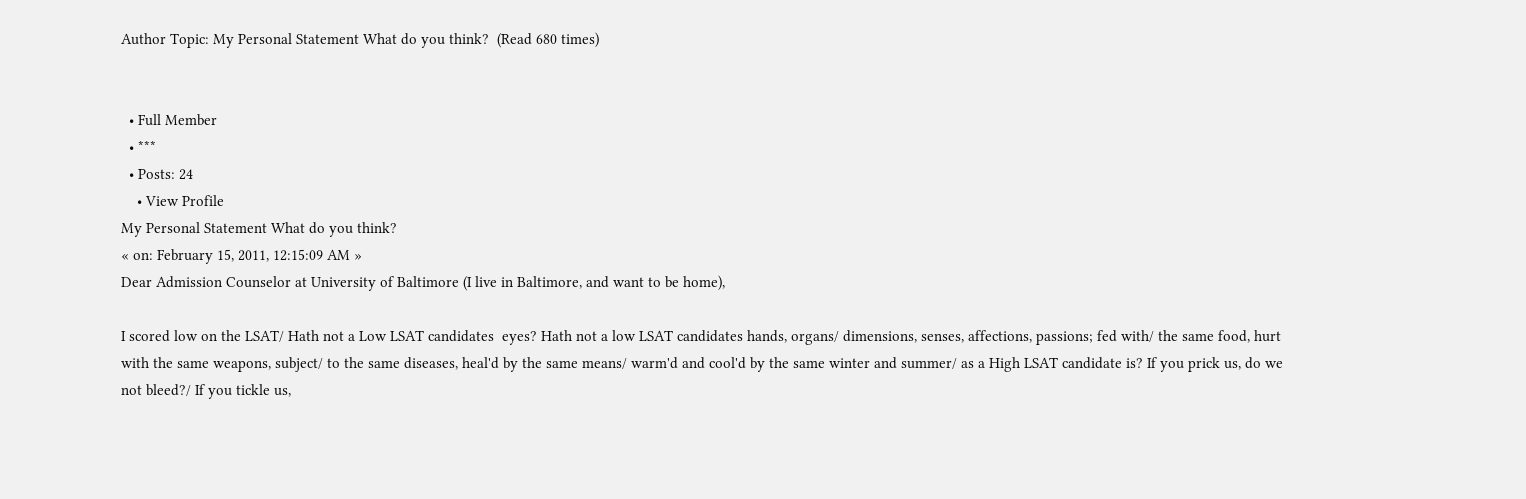Author Topic: My Personal Statement What do you think?  (Read 680 times)


  • Full Member
  • ***
  • Posts: 24
    • View Profile
My Personal Statement What do you think?
« on: February 15, 2011, 12:15:09 AM »
Dear Admission Counselor at University of Baltimore (I live in Baltimore, and want to be home),

I scored low on the LSAT/ Hath not a Low LSAT candidates  eyes? Hath not a low LSAT candidates hands, organs/ dimensions, senses, affections, passions; fed with/ the same food, hurt with the same weapons, subject/ to the same diseases, heal'd by the same means/ warm'd and cool'd by the same winter and summer/ as a High LSAT candidate is? If you prick us, do we not bleed?/ If you tickle us,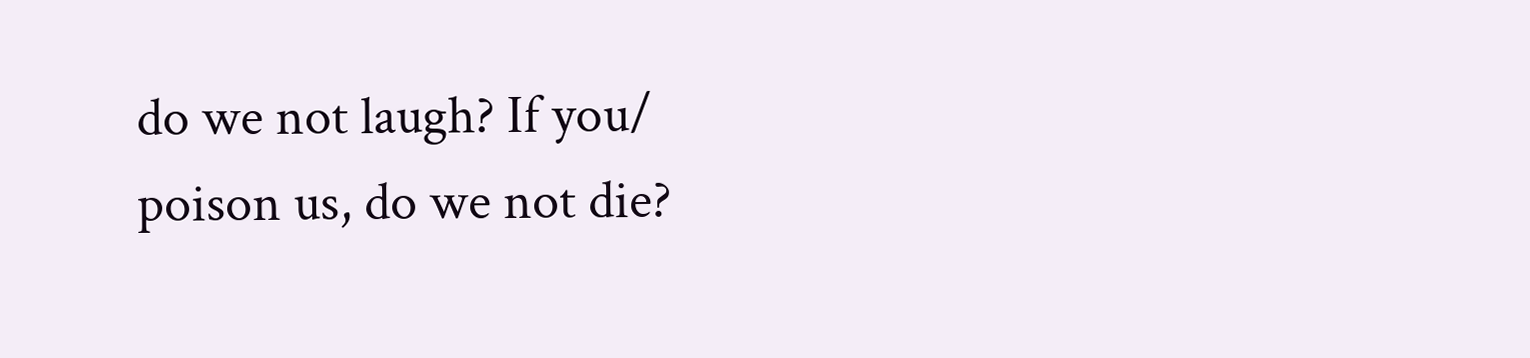do we not laugh? If you/ poison us, do we not die?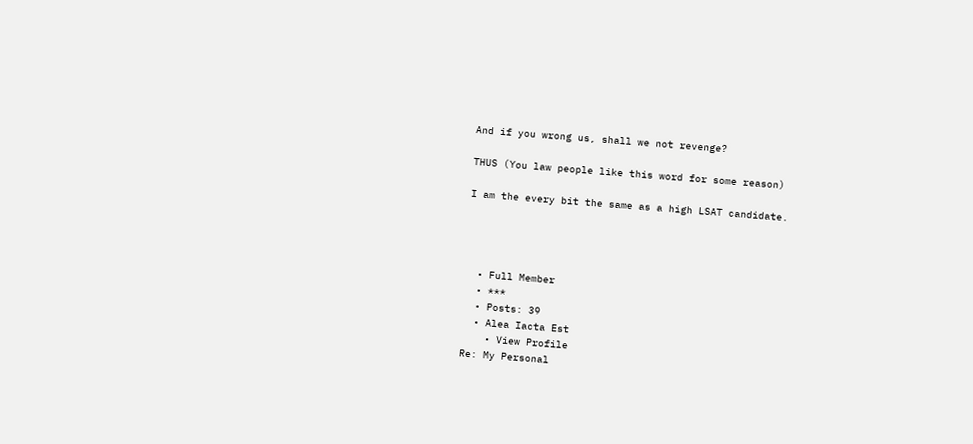And if you wrong us, shall we not revenge?

THUS (You law people like this word for some reason)

I am the every bit the same as a high LSAT candidate.




  • Full Member
  • ***
  • Posts: 39
  • Alea Iacta Est
    • View Profile
Re: My Personal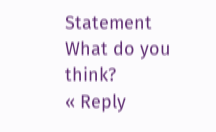Statement What do you think?
« Reply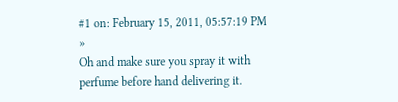#1 on: February 15, 2011, 05:57:19 PM »
Oh and make sure you spray it with perfume before hand delivering it.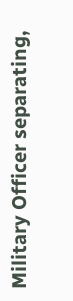Military Officer separating,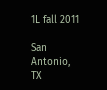1L fall 2011

San Antonio, TX